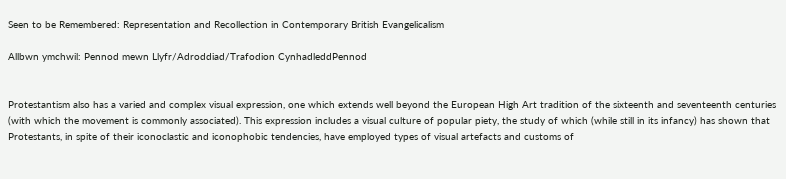Seen to be Remembered: Representation and Recollection in Contemporary British Evangelicalism

Allbwn ymchwil: Pennod mewn Llyfr/Adroddiad/Trafodion CynhadleddPennod


Protestantism also has a varied and complex visual expression, one which extends well beyond the European High Art tradition of the sixteenth and seventeenth centuries (with which the movement is commonly associated). This expression includes a visual culture of popular piety, the study of which (while still in its infancy) has shown that Protestants, in spite of their iconoclastic and iconophobic tendencies, have employed types of visual artefacts and customs of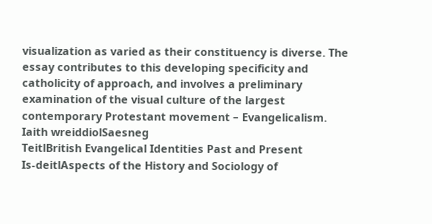visualization as varied as their constituency is diverse. The essay contributes to this developing specificity and catholicity of approach, and involves a preliminary examination of the visual culture of the largest contemporary Protestant movement – Evangelicalism.
Iaith wreiddiolSaesneg
TeitlBritish Evangelical Identities Past and Present
Is-deitlAspects of the History and Sociology of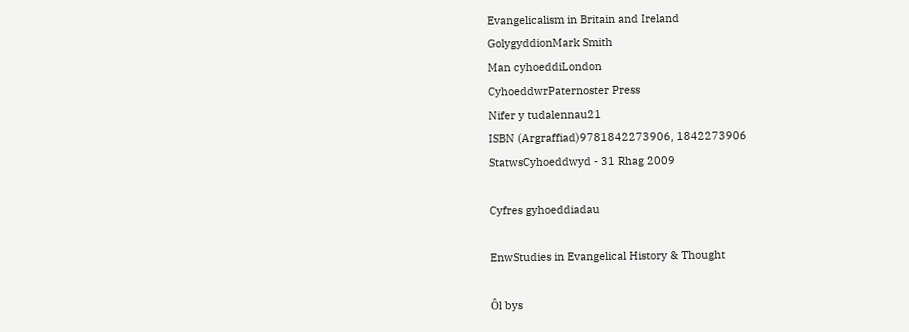Evangelicalism in Britain and Ireland
GolygyddionMark Smith
Man cyhoeddiLondon
CyhoeddwrPaternoster Press
Nifer y tudalennau21
ISBN (Argraffiad)9781842273906, 1842273906
StatwsCyhoeddwyd - 31 Rhag 2009

Cyfres gyhoeddiadau

EnwStudies in Evangelical History & Thought

Ôl bys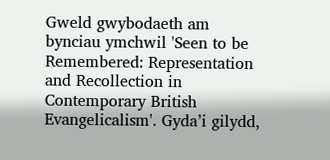Gweld gwybodaeth am bynciau ymchwil 'Seen to be Remembered: Representation and Recollection in Contemporary British Evangelicalism'. Gyda’i gilydd,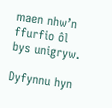maen nhw’n ffurfio ôl bys unigryw.

Dyfynnu hyn